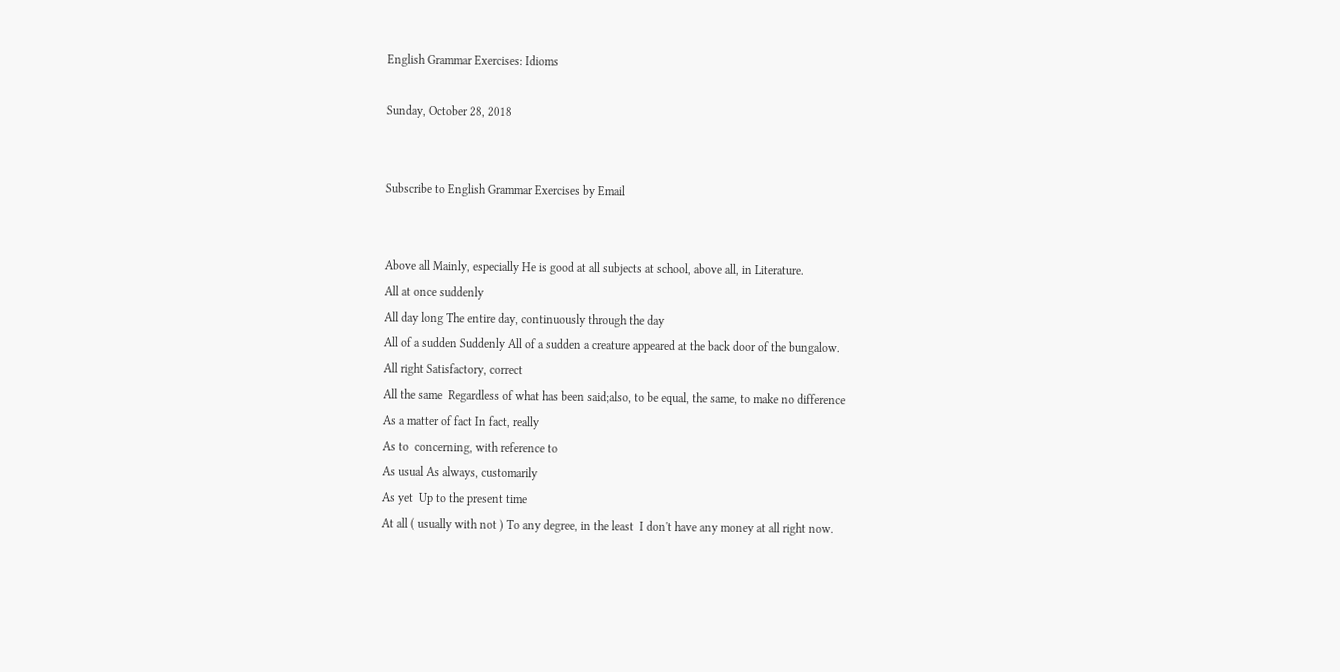English Grammar Exercises: Idioms

Sunday, October 28, 2018


Subscribe to English Grammar Exercises by Email


Above all Mainly, especially He is good at all subjects at school, above all, in Literature.
All at once suddenly
All day long The entire day, continuously through the day
All of a sudden Suddenly All of a sudden a creature appeared at the back door of the bungalow.
All right Satisfactory, correct
All the same  Regardless of what has been said;also, to be equal, the same, to make no difference
As a matter of fact In fact, really
As to  concerning, with reference to
As usual As always, customarily
As yet  Up to the present time
At all ( usually with not ) To any degree, in the least  I don't have any money at all right now.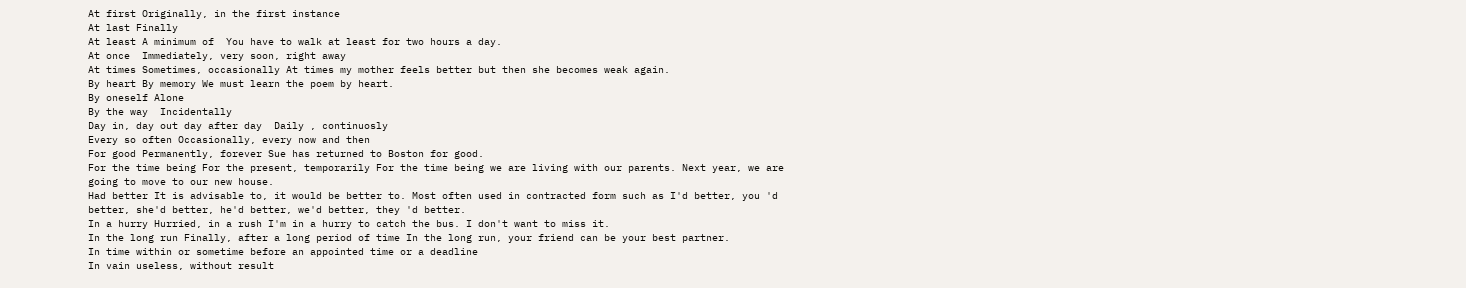At first Originally, in the first instance
At last Finally
At least A minimum of  You have to walk at least for two hours a day.
At once  Immediately, very soon, right away
At times Sometimes, occasionally At times my mother feels better but then she becomes weak again.
By heart By memory We must learn the poem by heart.
By oneself Alone
By the way  Incidentally
Day in, day out day after day  Daily , continuosly
Every so often Occasionally, every now and then
For good Permanently, forever Sue has returned to Boston for good.
For the time being For the present, temporarily For the time being we are living with our parents. Next year, we are going to move to our new house.
Had better It is advisable to, it would be better to. Most often used in contracted form such as I'd better, you 'd better, she'd better, he'd better, we'd better, they 'd better.
In a hurry Hurried, in a rush I'm in a hurry to catch the bus. I don't want to miss it.
In the long run Finally, after a long period of time In the long run, your friend can be your best partner.
In time within or sometime before an appointed time or a deadline
In vain useless, without result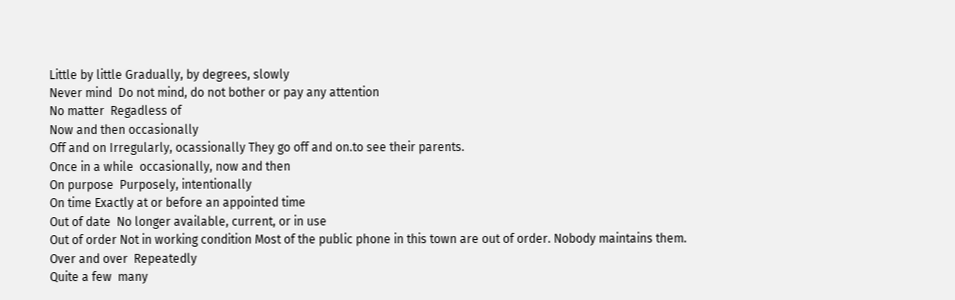Little by little Gradually, by degrees, slowly
Never mind  Do not mind, do not bother or pay any attention
No matter  Regadless of
Now and then occasionally
Off and on Irregularly, ocassionally They go off and on.to see their parents.
Once in a while  occasionally, now and then
On purpose  Purposely, intentionally
On time Exactly at or before an appointed time
Out of date  No longer available, current, or in use
Out of order Not in working condition Most of the public phone in this town are out of order. Nobody maintains them.
Over and over  Repeatedly
Quite a few  many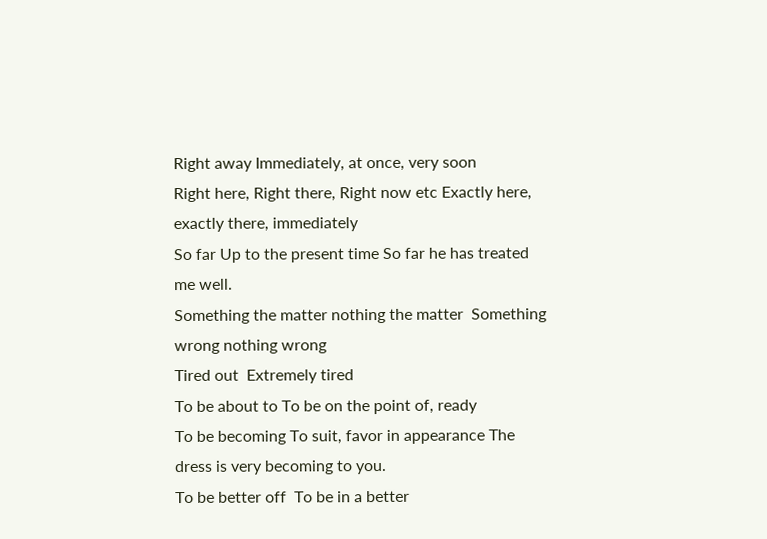Right away Immediately, at once, very soon
Right here, Right there, Right now etc Exactly here, exactly there, immediately
So far Up to the present time So far he has treated me well.
Something the matter nothing the matter  Something wrong nothing wrong
Tired out  Extremely tired
To be about to To be on the point of, ready
To be becoming To suit, favor in appearance The dress is very becoming to you.
To be better off  To be in a better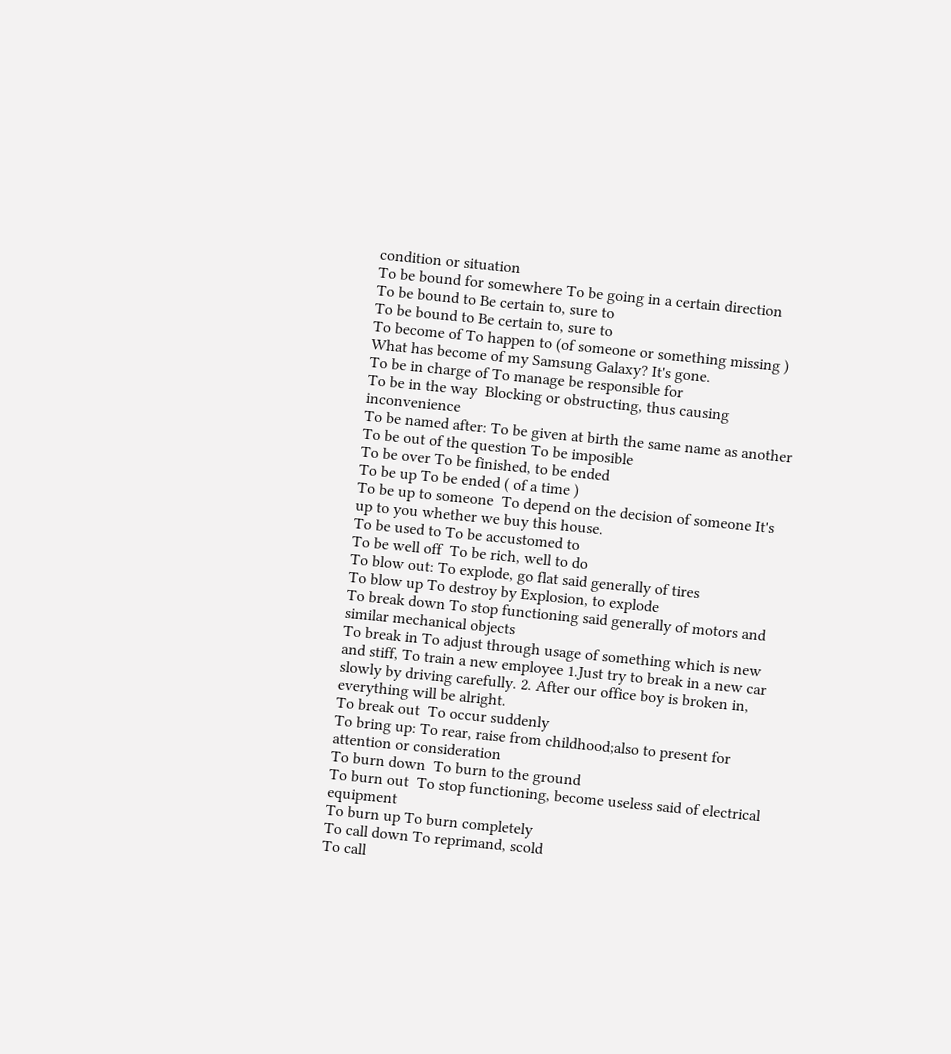condition or situation
To be bound for somewhere To be going in a certain direction
To be bound to Be certain to, sure to
To be bound to Be certain to, sure to
To become of To happen to (of someone or something missing ) What has become of my Samsung Galaxy? It's gone.
To be in charge of To manage be responsible for
To be in the way  Blocking or obstructing, thus causing inconvenience
To be named after: To be given at birth the same name as another
To be out of the question To be imposible
To be over To be finished, to be ended
To be up To be ended ( of a time )
To be up to someone  To depend on the decision of someone It's up to you whether we buy this house.
To be used to To be accustomed to
To be well off  To be rich, well to do
To blow out: To explode, go flat said generally of tires
To blow up To destroy by Explosion, to explode
To break down To stop functioning said generally of motors and similar mechanical objects
To break in To adjust through usage of something which is new and stiff, To train a new employee 1.Just try to break in a new car slowly by driving carefully. 2. After our office boy is broken in, everything will be alright.
To break out  To occur suddenly
To bring up: To rear, raise from childhood;also to present for attention or consideration
To burn down  To burn to the ground
To burn out  To stop functioning, become useless said of electrical equipment
To burn up To burn completely
To call down To reprimand, scold
To call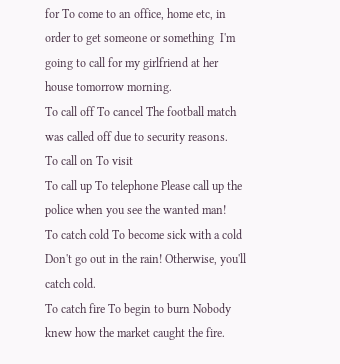for To come to an office, home etc, in order to get someone or something  I'm going to call for my girlfriend at her house tomorrow morning.
To call off To cancel The football match was called off due to security reasons.
To call on To visit
To call up To telephone Please call up the police when you see the wanted man!
To catch cold To become sick with a cold Don't go out in the rain! Otherwise, you'll catch cold.
To catch fire To begin to burn Nobody knew how the market caught the fire.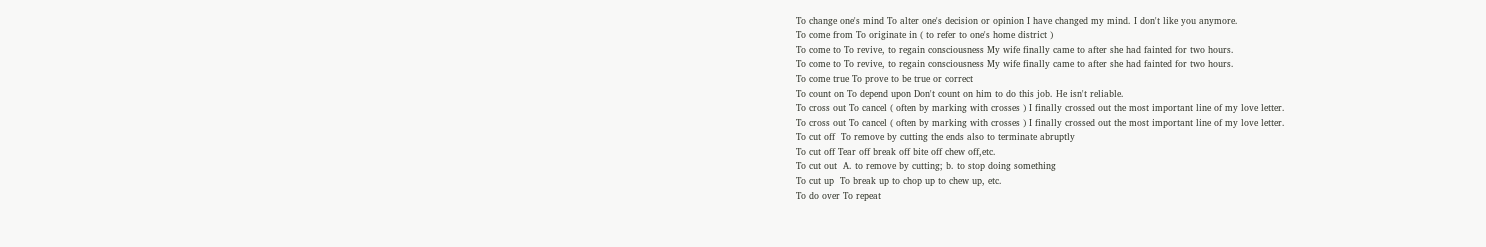To change one's mind To alter one's decision or opinion I have changed my mind. I don't like you anymore.
To come from To originate in ( to refer to one's home district )
To come to To revive, to regain consciousness My wife finally came to after she had fainted for two hours.
To come to To revive, to regain consciousness My wife finally came to after she had fainted for two hours.
To come true To prove to be true or correct
To count on To depend upon Don't count on him to do this job. He isn't reliable.
To cross out To cancel ( often by marking with crosses ) I finally crossed out the most important line of my love letter.
To cross out To cancel ( often by marking with crosses ) I finally crossed out the most important line of my love letter.
To cut off  To remove by cutting the ends also to terminate abruptly
To cut off Tear off break off bite off chew off,etc.
To cut out  A. to remove by cutting; b. to stop doing something
To cut up  To break up to chop up to chew up, etc.
To do over To repeat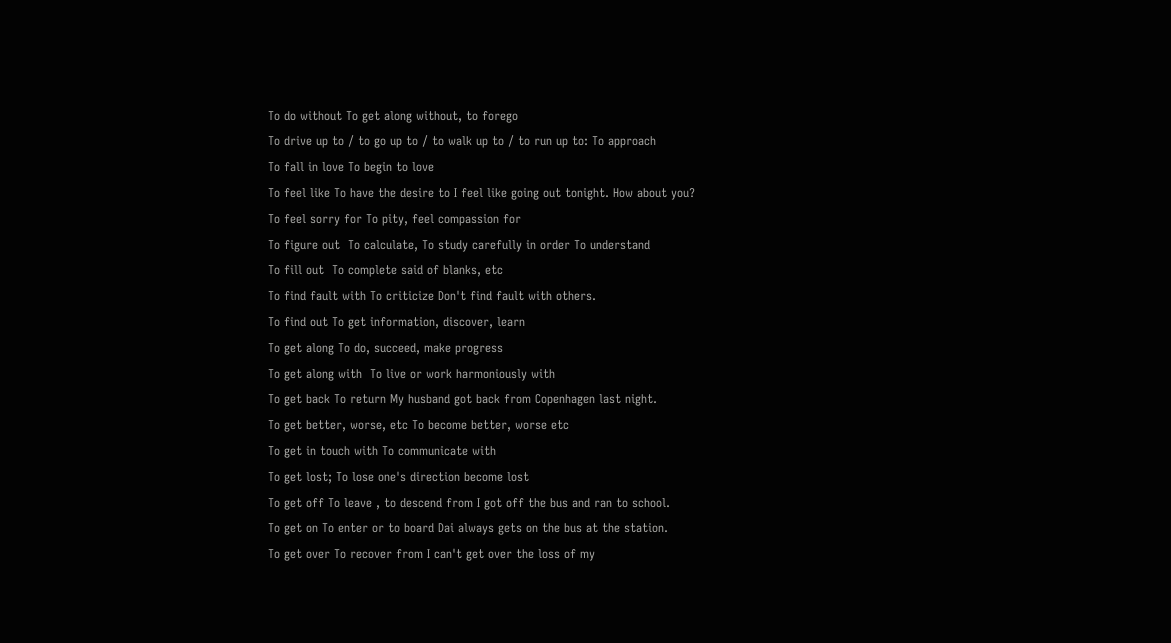To do without To get along without, to forego
To drive up to / to go up to / to walk up to / to run up to: To approach
To fall in love To begin to love
To feel like To have the desire to I feel like going out tonight. How about you?
To feel sorry for To pity, feel compassion for
To figure out  To calculate, To study carefully in order To understand
To fill out  To complete said of blanks, etc
To find fault with To criticize Don't find fault with others.
To find out To get information, discover, learn
To get along To do, succeed, make progress
To get along with  To live or work harmoniously with
To get back To return My husband got back from Copenhagen last night.
To get better, worse, etc To become better, worse etc
To get in touch with To communicate with
To get lost; To lose one's direction become lost
To get off To leave , to descend from I got off the bus and ran to school.
To get on To enter or to board Dai always gets on the bus at the station.
To get over To recover from I can't get over the loss of my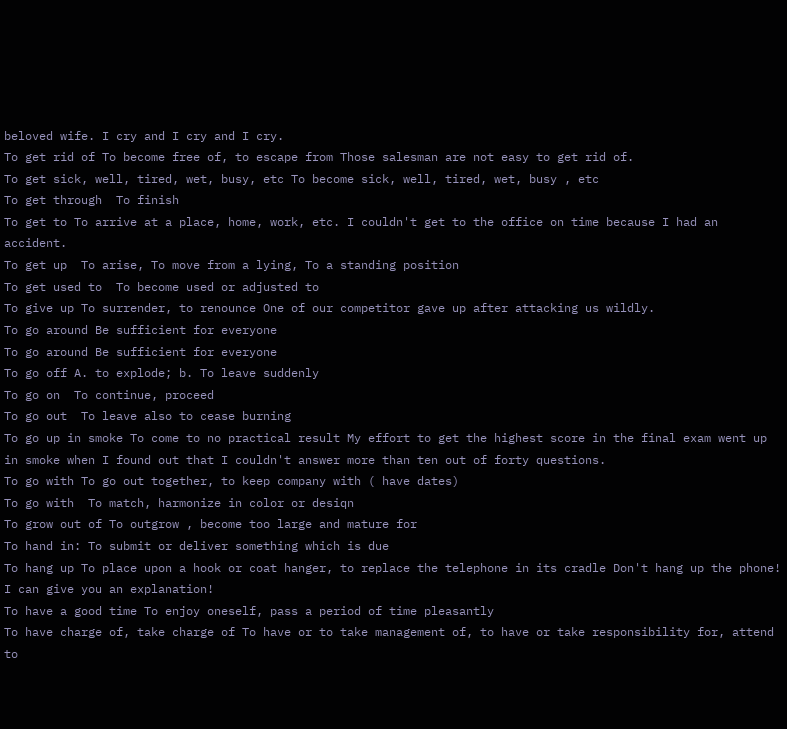beloved wife. I cry and I cry and I cry.
To get rid of To become free of, to escape from Those salesman are not easy to get rid of.
To get sick, well, tired, wet, busy, etc To become sick, well, tired, wet, busy , etc
To get through  To finish
To get to To arrive at a place, home, work, etc. I couldn't get to the office on time because I had an accident.
To get up  To arise, To move from a lying, To a standing position
To get used to  To become used or adjusted to
To give up To surrender, to renounce One of our competitor gave up after attacking us wildly.
To go around Be sufficient for everyone
To go around Be sufficient for everyone
To go off A. to explode; b. To leave suddenly
To go on  To continue, proceed
To go out  To leave also to cease burning
To go up in smoke To come to no practical result My effort to get the highest score in the final exam went up in smoke when I found out that I couldn't answer more than ten out of forty questions.
To go with To go out together, to keep company with ( have dates)
To go with  To match, harmonize in color or desiqn
To grow out of To outgrow , become too large and mature for
To hand in: To submit or deliver something which is due
To hang up To place upon a hook or coat hanger, to replace the telephone in its cradle Don't hang up the phone! I can give you an explanation!
To have a good time To enjoy oneself, pass a period of time pleasantly
To have charge of, take charge of To have or to take management of, to have or take responsibility for, attend to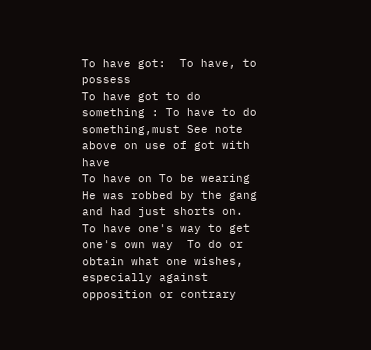To have got:  To have, to possess
To have got to do something : To have to do something,must See note above on use of got with have
To have on To be wearing He was robbed by the gang and had just shorts on.
To have one's way to get one's own way  To do or obtain what one wishes, especially against opposition or contrary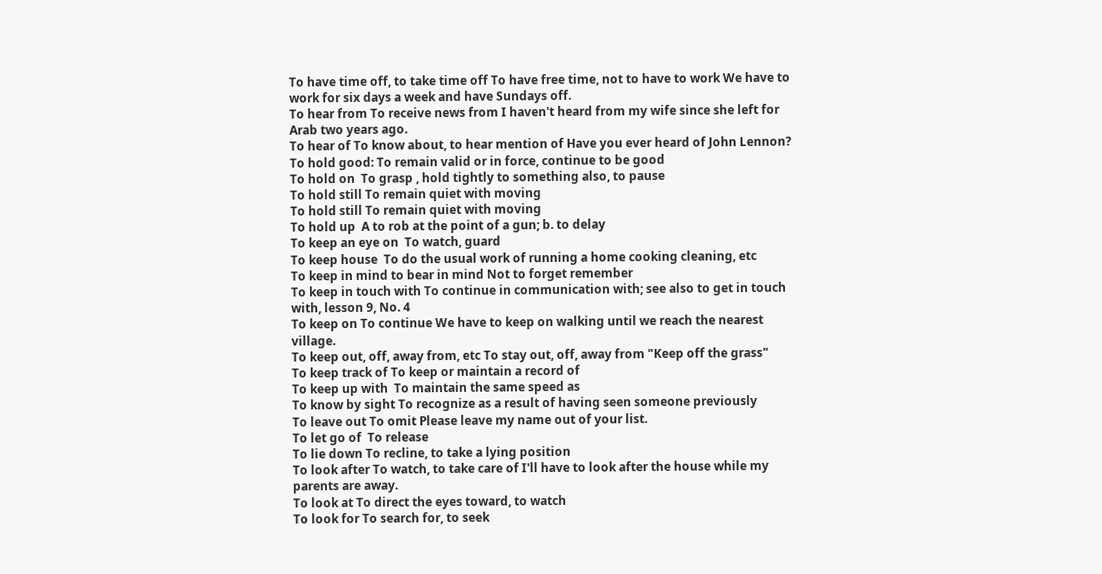To have time off, to take time off To have free time, not to have to work We have to work for six days a week and have Sundays off.
To hear from To receive news from I haven't heard from my wife since she left for Arab two years ago.
To hear of To know about, to hear mention of Have you ever heard of John Lennon?
To hold good: To remain valid or in force, continue to be good
To hold on  To grasp , hold tightly to something also, to pause
To hold still To remain quiet with moving
To hold still To remain quiet with moving
To hold up  A to rob at the point of a gun; b. to delay
To keep an eye on  To watch, guard
To keep house  To do the usual work of running a home cooking cleaning, etc
To keep in mind to bear in mind Not to forget remember
To keep in touch with To continue in communication with; see also to get in touch with, lesson 9, No. 4
To keep on To continue We have to keep on walking until we reach the nearest village.
To keep out, off, away from, etc To stay out, off, away from "Keep off the grass"
To keep track of To keep or maintain a record of
To keep up with  To maintain the same speed as
To know by sight To recognize as a result of having seen someone previously
To leave out To omit Please leave my name out of your list.
To let go of  To release
To lie down To recline, to take a lying position
To look after To watch, to take care of I'll have to look after the house while my parents are away.
To look at To direct the eyes toward, to watch
To look for To search for, to seek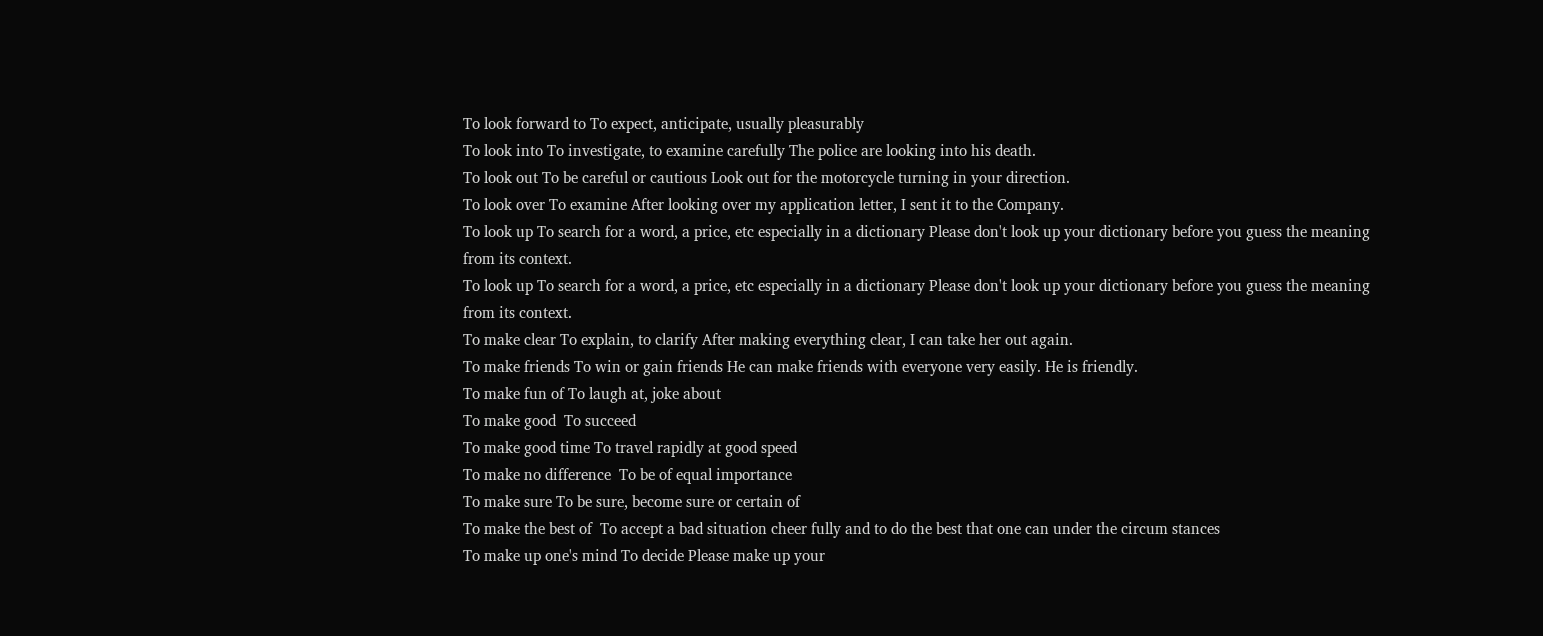To look forward to To expect, anticipate, usually pleasurably
To look into To investigate, to examine carefully The police are looking into his death.
To look out To be careful or cautious Look out for the motorcycle turning in your direction.
To look over To examine After looking over my application letter, I sent it to the Company.
To look up To search for a word, a price, etc especially in a dictionary Please don't look up your dictionary before you guess the meaning from its context.
To look up To search for a word, a price, etc especially in a dictionary Please don't look up your dictionary before you guess the meaning from its context.
To make clear To explain, to clarify After making everything clear, I can take her out again.
To make friends To win or gain friends He can make friends with everyone very easily. He is friendly.
To make fun of To laugh at, joke about
To make good  To succeed
To make good time To travel rapidly at good speed
To make no difference  To be of equal importance
To make sure To be sure, become sure or certain of
To make the best of  To accept a bad situation cheer fully and to do the best that one can under the circum stances
To make up one's mind To decide Please make up your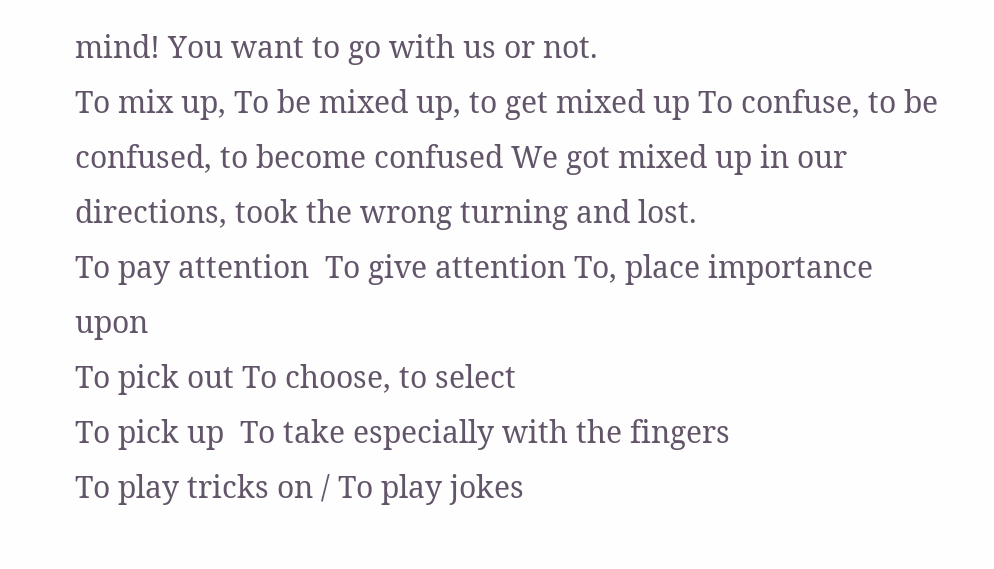mind! You want to go with us or not.
To mix up, To be mixed up, to get mixed up To confuse, to be confused, to become confused We got mixed up in our directions, took the wrong turning and lost.
To pay attention  To give attention To, place importance upon
To pick out To choose, to select
To pick up  To take especially with the fingers
To play tricks on / To play jokes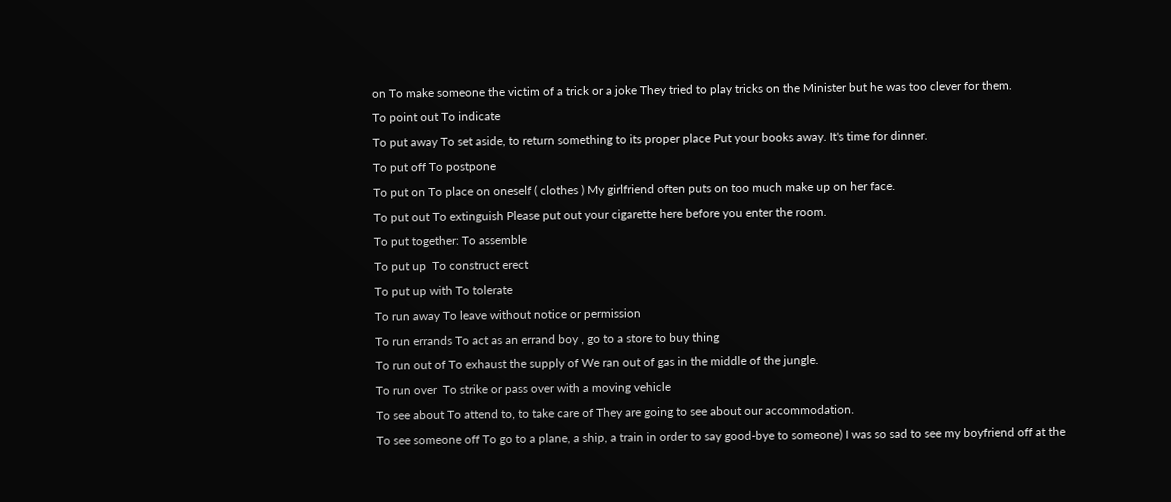on To make someone the victim of a trick or a joke They tried to play tricks on the Minister but he was too clever for them.
To point out To indicate
To put away To set aside, to return something to its proper place Put your books away. It's time for dinner.
To put off To postpone
To put on To place on oneself ( clothes ) My girlfriend often puts on too much make up on her face.
To put out To extinguish Please put out your cigarette here before you enter the room.
To put together: To assemble
To put up  To construct erect
To put up with To tolerate
To run away To leave without notice or permission
To run errands To act as an errand boy , go to a store to buy thing
To run out of To exhaust the supply of We ran out of gas in the middle of the jungle.
To run over  To strike or pass over with a moving vehicle
To see about To attend to, to take care of They are going to see about our accommodation.
To see someone off To go to a plane, a ship, a train in order to say good-bye to someone) I was so sad to see my boyfriend off at the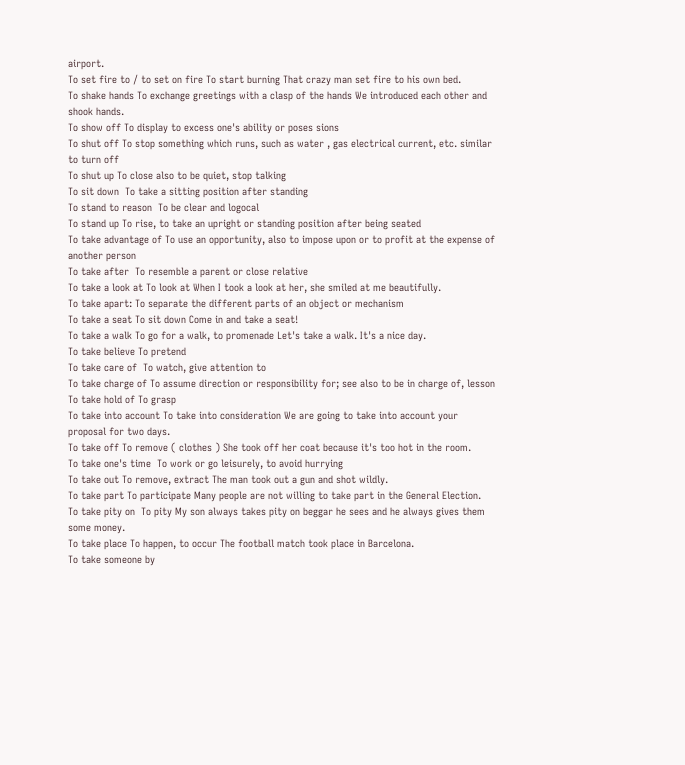airport.
To set fire to / to set on fire To start burning That crazy man set fire to his own bed.
To shake hands To exchange greetings with a clasp of the hands We introduced each other and shook hands.
To show off To display to excess one's ability or poses sions
To shut off To stop something which runs, such as water , gas electrical current, etc. similar to turn off
To shut up To close also to be quiet, stop talking
To sit down  To take a sitting position after standing
To stand to reason  To be clear and logocal
To stand up To rise, to take an upright or standing position after being seated
To take advantage of To use an opportunity, also to impose upon or to profit at the expense of another person
To take after  To resemble a parent or close relative
To take a look at To look at When I took a look at her, she smiled at me beautifully.
To take apart: To separate the different parts of an object or mechanism
To take a seat To sit down Come in and take a seat!
To take a walk To go for a walk, to promenade Let's take a walk. It's a nice day.
To take believe To pretend
To take care of  To watch, give attention to
To take charge of To assume direction or responsibility for; see also to be in charge of, lesson
To take hold of To grasp
To take into account To take into consideration We are going to take into account your proposal for two days.
To take off To remove ( clothes ) She took off her coat because it's too hot in the room.
To take one's time  To work or go leisurely, to avoid hurrying
To take out To remove, extract The man took out a gun and shot wildly.
To take part To participate Many people are not willing to take part in the General Election.
To take pity on  To pity My son always takes pity on beggar he sees and he always gives them some money.
To take place To happen, to occur The football match took place in Barcelona.
To take someone by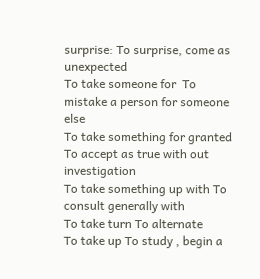surprise: To surprise, come as unexpected
To take someone for  To mistake a person for someone else
To take something for granted To accept as true with out investigation
To take something up with To consult generally with
To take turn To alternate
To take up To study , begin a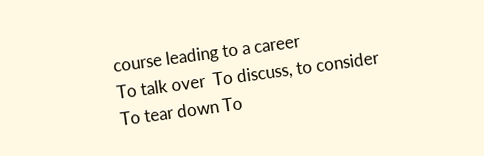course leading to a career
To talk over  To discuss, to consider
To tear down To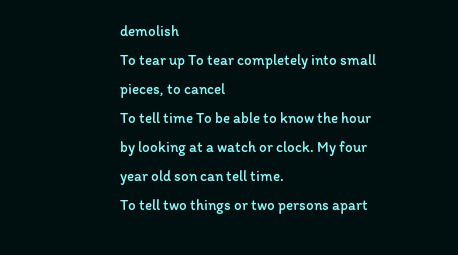demolish
To tear up To tear completely into small pieces, to cancel
To tell time To be able to know the hour by looking at a watch or clock. My four year old son can tell time.
To tell two things or two persons apart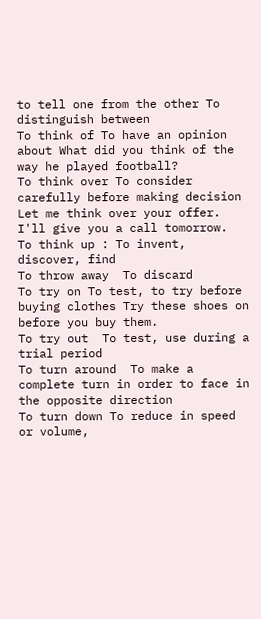to tell one from the other To distinguish between
To think of To have an opinion about What did you think of the way he played football?
To think over To consider carefully before making decision Let me think over your offer. I'll give you a call tomorrow.
To think up : To invent, discover, find
To throw away  To discard
To try on To test, to try before buying clothes Try these shoes on before you buy them.
To try out  To test, use during a trial period
To turn around  To make a complete turn in order to face in the opposite direction
To turn down To reduce in speed or volume,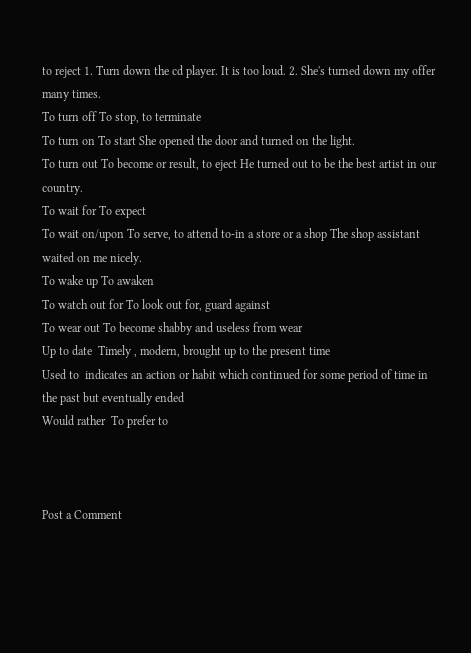to reject 1. Turn down the cd player. It is too loud. 2. She's turned down my offer many times.
To turn off To stop, to terminate
To turn on To start She opened the door and turned on the light.
To turn out To become or result, to eject He turned out to be the best artist in our country.
To wait for To expect
To wait on/upon To serve, to attend to-in a store or a shop The shop assistant waited on me nicely.
To wake up To awaken
To watch out for To look out for, guard against
To wear out To become shabby and useless from wear
Up to date  Timely , modern, brought up to the present time
Used to  indicates an action or habit which continued for some period of time in the past but eventually ended
Would rather  To prefer to



Post a Comment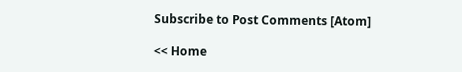Subscribe to Post Comments [Atom]

<< Home